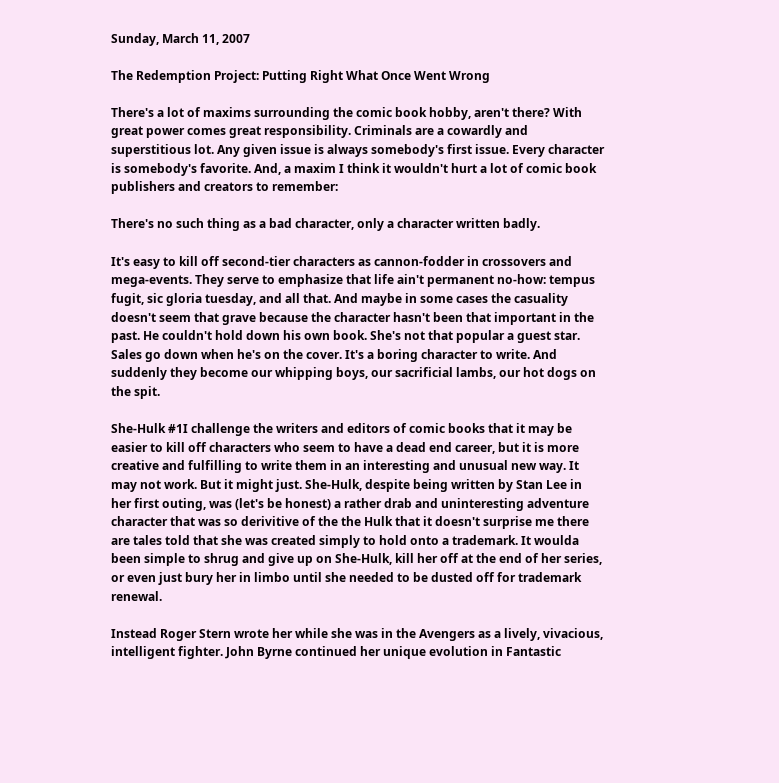Sunday, March 11, 2007

The Redemption Project: Putting Right What Once Went Wrong

There's a lot of maxims surrounding the comic book hobby, aren't there? With great power comes great responsibility. Criminals are a cowardly and superstitious lot. Any given issue is always somebody's first issue. Every character is somebody's favorite. And, a maxim I think it wouldn't hurt a lot of comic book publishers and creators to remember:

There's no such thing as a bad character, only a character written badly.

It's easy to kill off second-tier characters as cannon-fodder in crossovers and mega-events. They serve to emphasize that life ain't permanent no-how: tempus fugit, sic gloria tuesday, and all that. And maybe in some cases the casuality doesn't seem that grave because the character hasn't been that important in the past. He couldn't hold down his own book. She's not that popular a guest star. Sales go down when he's on the cover. It's a boring character to write. And suddenly they become our whipping boys, our sacrificial lambs, our hot dogs on the spit.

She-Hulk #1I challenge the writers and editors of comic books that it may be easier to kill off characters who seem to have a dead end career, but it is more creative and fulfilling to write them in an interesting and unusual new way. It may not work. But it might just. She-Hulk, despite being written by Stan Lee in her first outing, was (let's be honest) a rather drab and uninteresting adventure character that was so derivitive of the the Hulk that it doesn't surprise me there are tales told that she was created simply to hold onto a trademark. It woulda been simple to shrug and give up on She-Hulk, kill her off at the end of her series, or even just bury her in limbo until she needed to be dusted off for trademark renewal.

Instead Roger Stern wrote her while she was in the Avengers as a lively, vivacious, intelligent fighter. John Byrne continued her unique evolution in Fantastic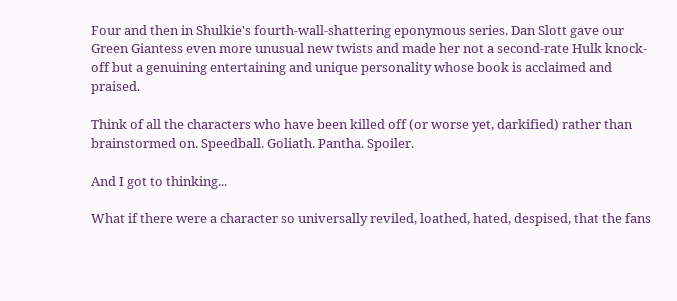Four and then in Shulkie's fourth-wall-shattering eponymous series. Dan Slott gave our Green Giantess even more unusual new twists and made her not a second-rate Hulk knock-off but a genuining entertaining and unique personality whose book is acclaimed and praised.

Think of all the characters who have been killed off (or worse yet, darkified) rather than brainstormed on. Speedball. Goliath. Pantha. Spoiler.

And I got to thinking...

What if there were a character so universally reviled, loathed, hated, despised, that the fans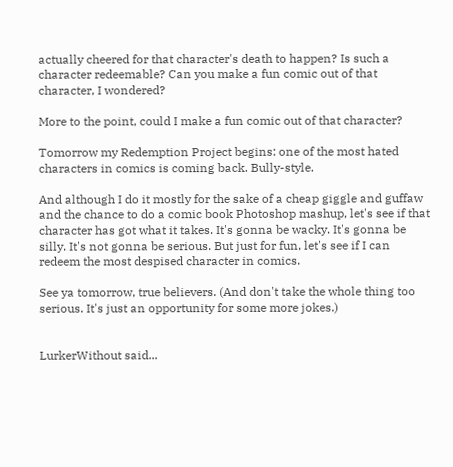actually cheered for that character's death to happen? Is such a character redeemable? Can you make a fun comic out of that character, I wondered?

More to the point, could I make a fun comic out of that character?

Tomorrow my Redemption Project begins: one of the most hated characters in comics is coming back. Bully-style.

And although I do it mostly for the sake of a cheap giggle and guffaw and the chance to do a comic book Photoshop mashup, let's see if that character has got what it takes. It's gonna be wacky. It's gonna be silly. It's not gonna be serious. But just for fun, let's see if I can redeem the most despised character in comics.

See ya tomorrow, true believers. (And don't take the whole thing too serious. It's just an opportunity for some more jokes.)


LurkerWithout said...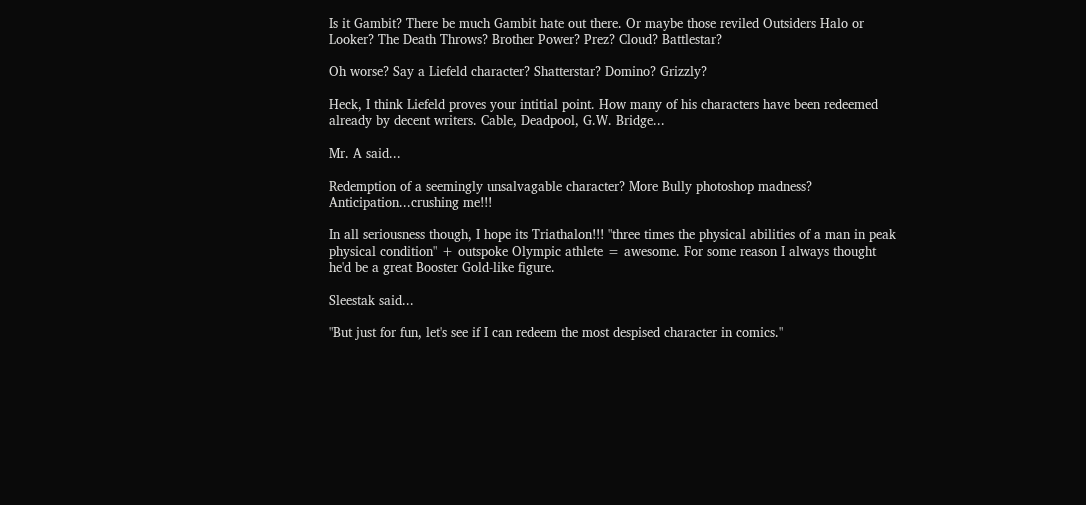Is it Gambit? There be much Gambit hate out there. Or maybe those reviled Outsiders Halo or Looker? The Death Throws? Brother Power? Prez? Cloud? Battlestar?

Oh worse? Say a Liefeld character? Shatterstar? Domino? Grizzly?

Heck, I think Liefeld proves your intitial point. How many of his characters have been redeemed already by decent writers. Cable, Deadpool, G.W. Bridge...

Mr. A said...

Redemption of a seemingly unsalvagable character? More Bully photoshop madness?
Anticipation...crushing me!!!

In all seriousness though, I hope its Triathalon!!! "three times the physical abilities of a man in peak physical condition" + outspoke Olympic athlete = awesome. For some reason I always thought he'd be a great Booster Gold-like figure.

Sleestak said...

"But just for fun, let's see if I can redeem the most despised character in comics."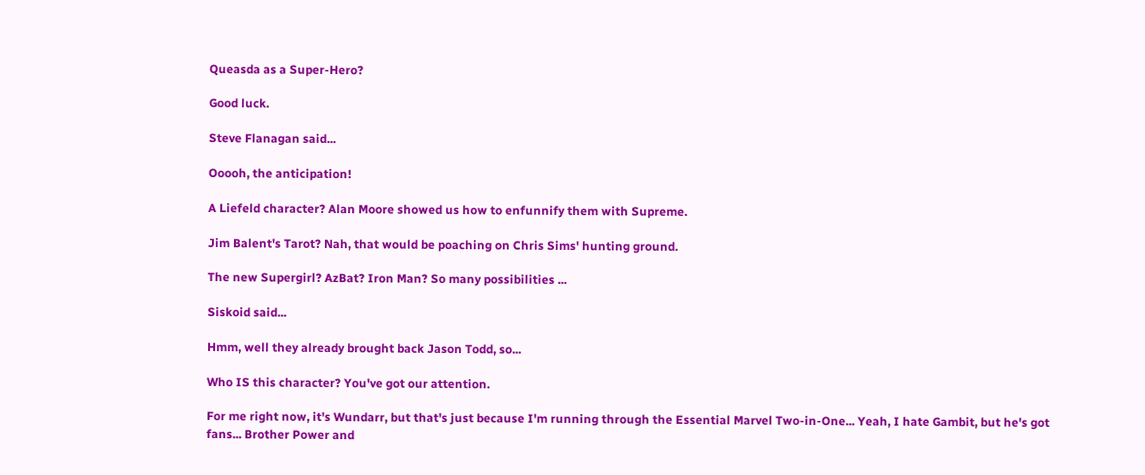Queasda as a Super-Hero?

Good luck.

Steve Flanagan said...

Ooooh, the anticipation!

A Liefeld character? Alan Moore showed us how to enfunnify them with Supreme.

Jim Balent's Tarot? Nah, that would be poaching on Chris Sims' hunting ground.

The new Supergirl? AzBat? Iron Man? So many possibilities ...

Siskoid said...

Hmm, well they already brought back Jason Todd, so...

Who IS this character? You've got our attention.

For me right now, it's Wundarr, but that's just because I'm running through the Essential Marvel Two-in-One... Yeah, I hate Gambit, but he's got fans... Brother Power and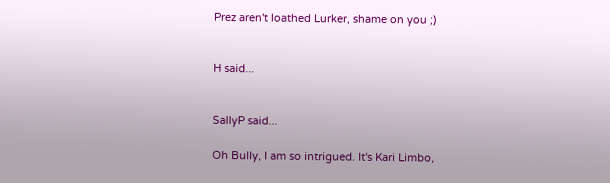Prez aren't loathed Lurker, shame on you ;)


H said...


SallyP said...

Oh Bully, I am so intrigued. It's Kari Limbo,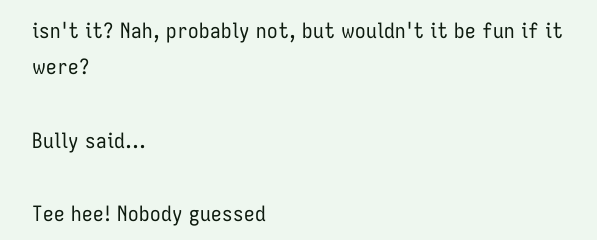isn't it? Nah, probably not, but wouldn't it be fun if it were?

Bully said...

Tee hee! Nobody guessed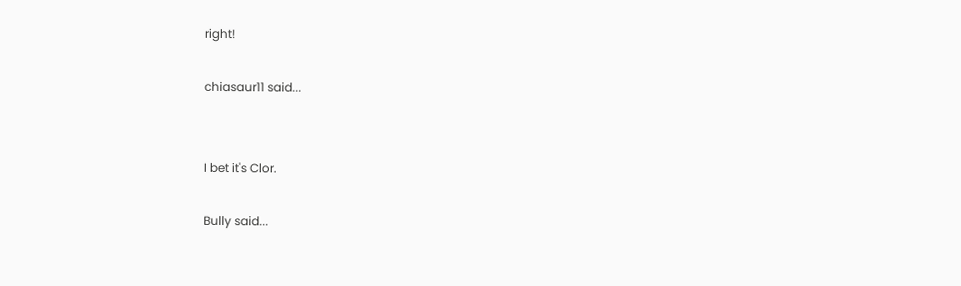right!

chiasaur11 said...


I bet it's Clor.

Bully said...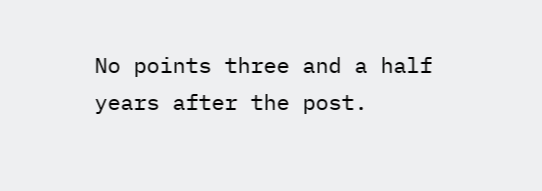No points three and a half years after the post.